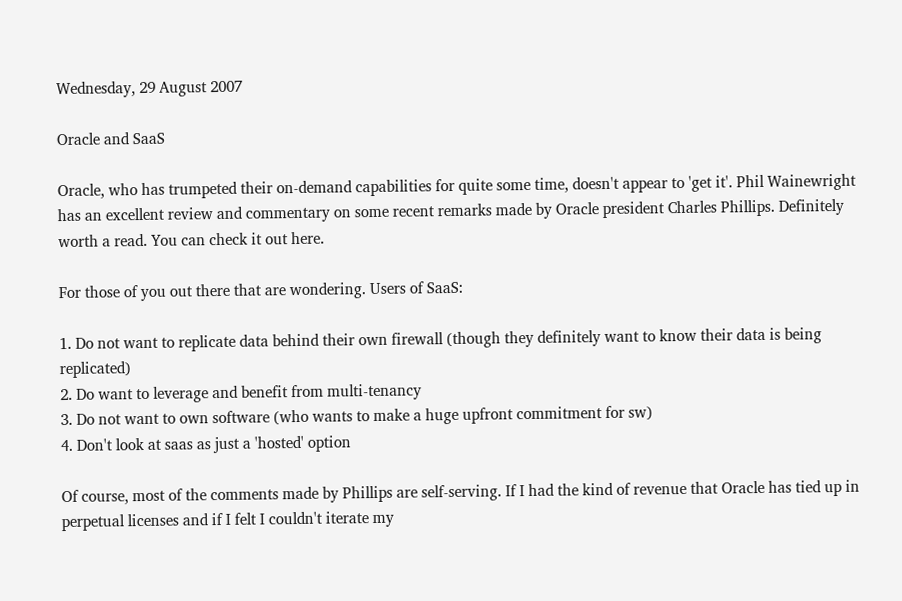Wednesday, 29 August 2007

Oracle and SaaS

Oracle, who has trumpeted their on-demand capabilities for quite some time, doesn't appear to 'get it'. Phil Wainewright has an excellent review and commentary on some recent remarks made by Oracle president Charles Phillips. Definitely worth a read. You can check it out here.

For those of you out there that are wondering. Users of SaaS:

1. Do not want to replicate data behind their own firewall (though they definitely want to know their data is being replicated)
2. Do want to leverage and benefit from multi-tenancy
3. Do not want to own software (who wants to make a huge upfront commitment for sw)
4. Don't look at saas as just a 'hosted' option

Of course, most of the comments made by Phillips are self-serving. If I had the kind of revenue that Oracle has tied up in perpetual licenses and if I felt I couldn't iterate my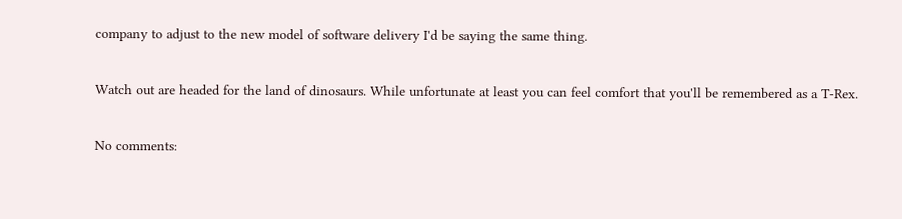company to adjust to the new model of software delivery I'd be saying the same thing.

Watch out are headed for the land of dinosaurs. While unfortunate at least you can feel comfort that you'll be remembered as a T-Rex.

No comments: